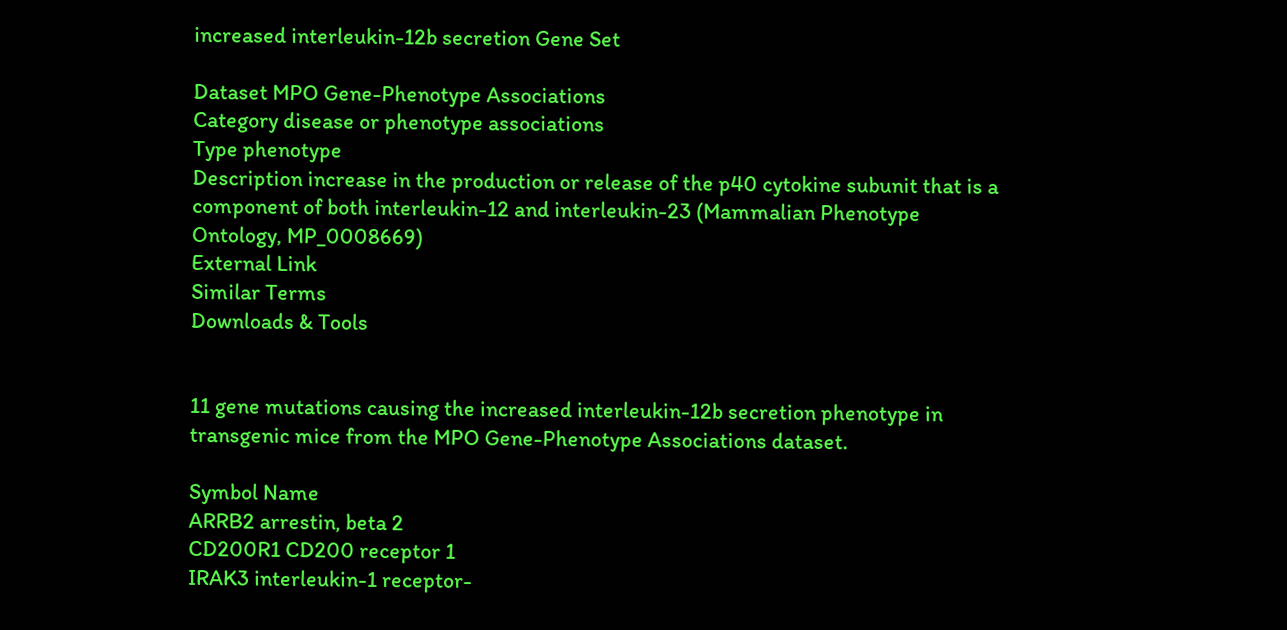increased interleukin-12b secretion Gene Set

Dataset MPO Gene-Phenotype Associations
Category disease or phenotype associations
Type phenotype
Description increase in the production or release of the p40 cytokine subunit that is a component of both interleukin-12 and interleukin-23 (Mammalian Phenotype Ontology, MP_0008669)
External Link
Similar Terms
Downloads & Tools


11 gene mutations causing the increased interleukin-12b secretion phenotype in transgenic mice from the MPO Gene-Phenotype Associations dataset.

Symbol Name
ARRB2 arrestin, beta 2
CD200R1 CD200 receptor 1
IRAK3 interleukin-1 receptor-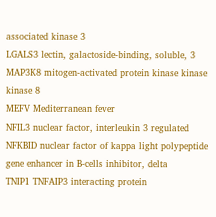associated kinase 3
LGALS3 lectin, galactoside-binding, soluble, 3
MAP3K8 mitogen-activated protein kinase kinase kinase 8
MEFV Mediterranean fever
NFIL3 nuclear factor, interleukin 3 regulated
NFKBID nuclear factor of kappa light polypeptide gene enhancer in B-cells inhibitor, delta
TNIP1 TNFAIP3 interacting protein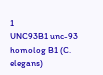1
UNC93B1 unc-93 homolog B1 (C. elegans)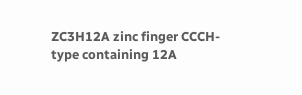ZC3H12A zinc finger CCCH-type containing 12A